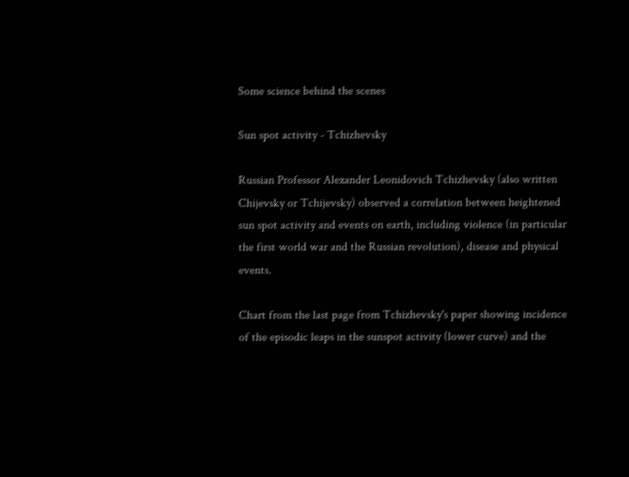Some science behind the scenes

Sun spot activity - Tchizhevsky

Russian Professor Alexander Leonidovich Tchizhevsky (also written Chijevsky or Tchijevsky) observed a correlation between heightened sun spot activity and events on earth, including violence (in particular the first world war and the Russian revolution), disease and physical events.

Chart from the last page from Tchizhevsky's paper showing incidence of the episodic leaps in the sunspot activity (lower curve) and the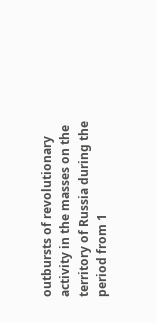outbursts of revolutionary activity in the masses on the territory of Russia during the period from 1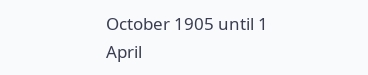October 1905 until 1 April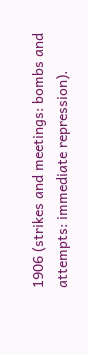1906 (strikes and meetings: bombs and attempts: immediate repression).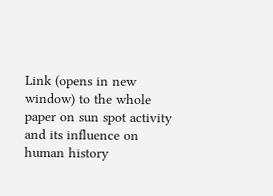Link (opens in new window) to the whole paper on sun spot activity and its influence on human history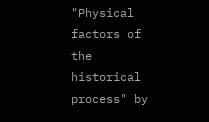"Physical factors of the historical process" by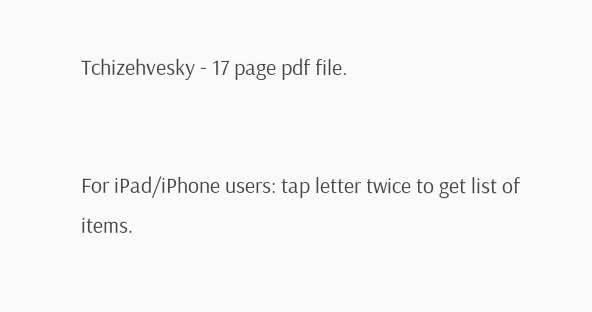Tchizehvesky - 17 page pdf file.


For iPad/iPhone users: tap letter twice to get list of items.